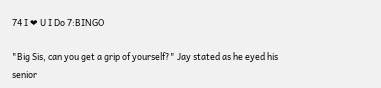74 I ❤ U I Do 7:BINGO

"Big Sis, can you get a grip of yourself?" Jay stated as he eyed his senior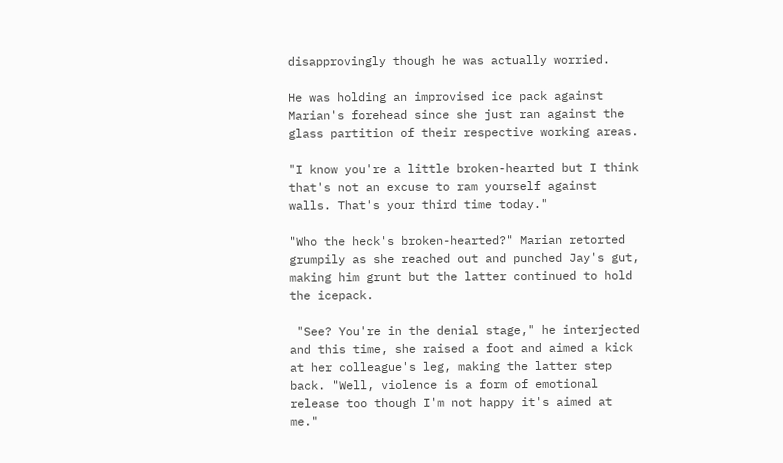disapprovingly though he was actually worried.

He was holding an improvised ice pack against Marian's forehead since she just ran against the glass partition of their respective working areas.

"I know you're a little broken-hearted but I think that's not an excuse to ram yourself against walls. That's your third time today."

"Who the heck's broken-hearted?" Marian retorted grumpily as she reached out and punched Jay's gut, making him grunt but the latter continued to hold the icepack.

 "See? You're in the denial stage," he interjected and this time, she raised a foot and aimed a kick at her colleague's leg, making the latter step back. "Well, violence is a form of emotional release too though I'm not happy it's aimed at me."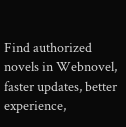Find authorized novels in Webnovel, faster updates, better experience,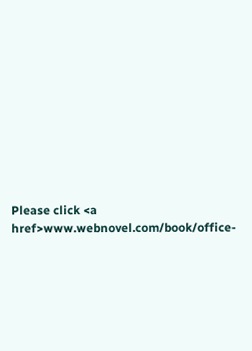Please click <a href>www.webnovel.com/book/office-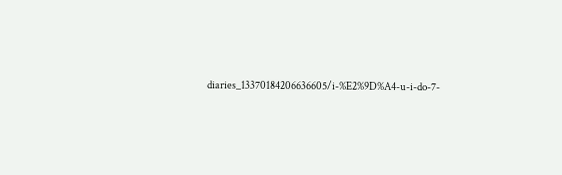diaries_13370184206636605/i-%E2%9D%A4-u-i-do-7-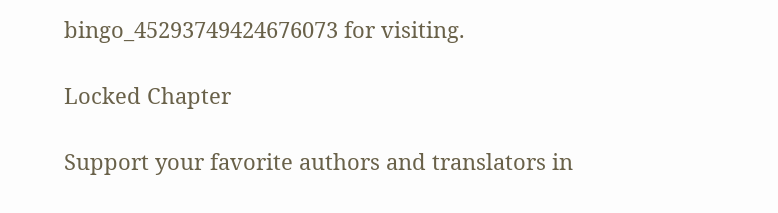bingo_45293749424676073 for visiting.

Locked Chapter

Support your favorite authors and translators in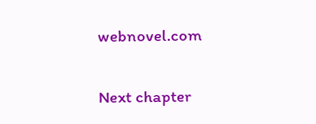webnovel.com

Next chapter